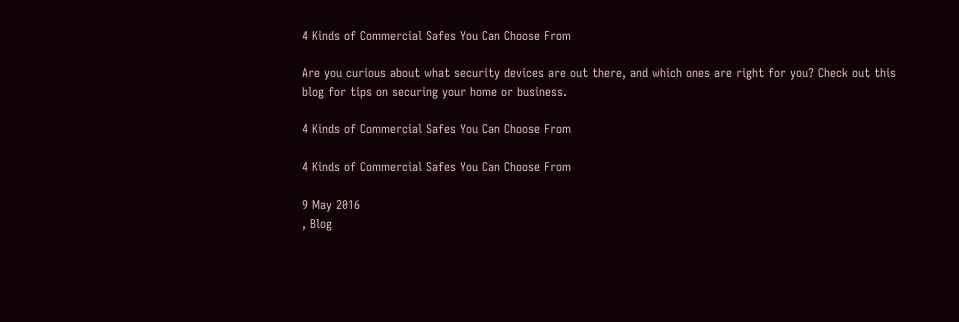4 Kinds of Commercial Safes You Can Choose From

Are you curious about what security devices are out there, and which ones are right for you? Check out this blog for tips on securing your home or business.

4 Kinds of Commercial Safes You Can Choose From

4 Kinds of Commercial Safes You Can Choose From

9 May 2016
, Blog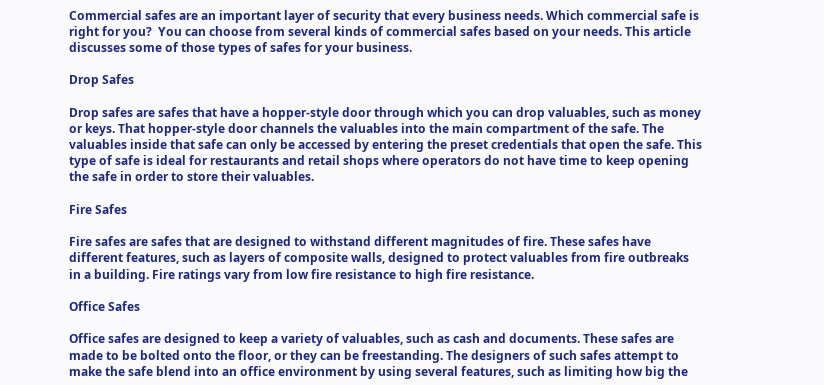Commercial safes are an important layer of security that every business needs. Which commercial safe is right for you?  You can choose from several kinds of commercial safes based on your needs. This article discusses some of those types of safes for your business.

Drop Safes

Drop safes are safes that have a hopper-style door through which you can drop valuables, such as money or keys. That hopper-style door channels the valuables into the main compartment of the safe. The valuables inside that safe can only be accessed by entering the preset credentials that open the safe. This type of safe is ideal for restaurants and retail shops where operators do not have time to keep opening the safe in order to store their valuables.

Fire Safes

Fire safes are safes that are designed to withstand different magnitudes of fire. These safes have different features, such as layers of composite walls, designed to protect valuables from fire outbreaks in a building. Fire ratings vary from low fire resistance to high fire resistance.

Office Safes

Office safes are designed to keep a variety of valuables, such as cash and documents. These safes are made to be bolted onto the floor, or they can be freestanding. The designers of such safes attempt to make the safe blend into an office environment by using several features, such as limiting how big the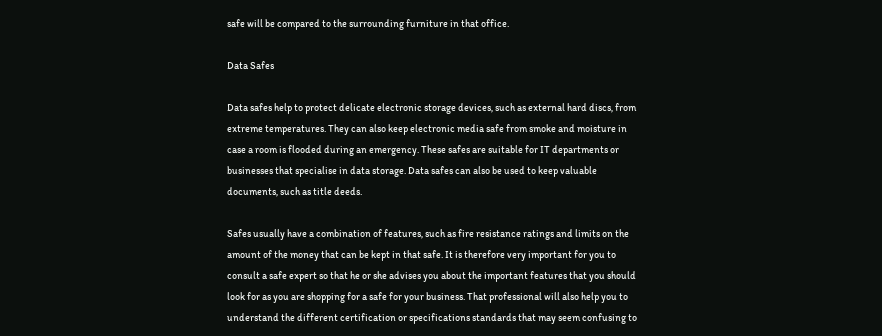safe will be compared to the surrounding furniture in that office.

Data Safes

Data safes help to protect delicate electronic storage devices, such as external hard discs, from extreme temperatures. They can also keep electronic media safe from smoke and moisture in case a room is flooded during an emergency. These safes are suitable for IT departments or businesses that specialise in data storage. Data safes can also be used to keep valuable documents, such as title deeds.

Safes usually have a combination of features, such as fire resistance ratings and limits on the amount of the money that can be kept in that safe. It is therefore very important for you to consult a safe expert so that he or she advises you about the important features that you should look for as you are shopping for a safe for your business. That professional will also help you to understand the different certification or specifications standards that may seem confusing to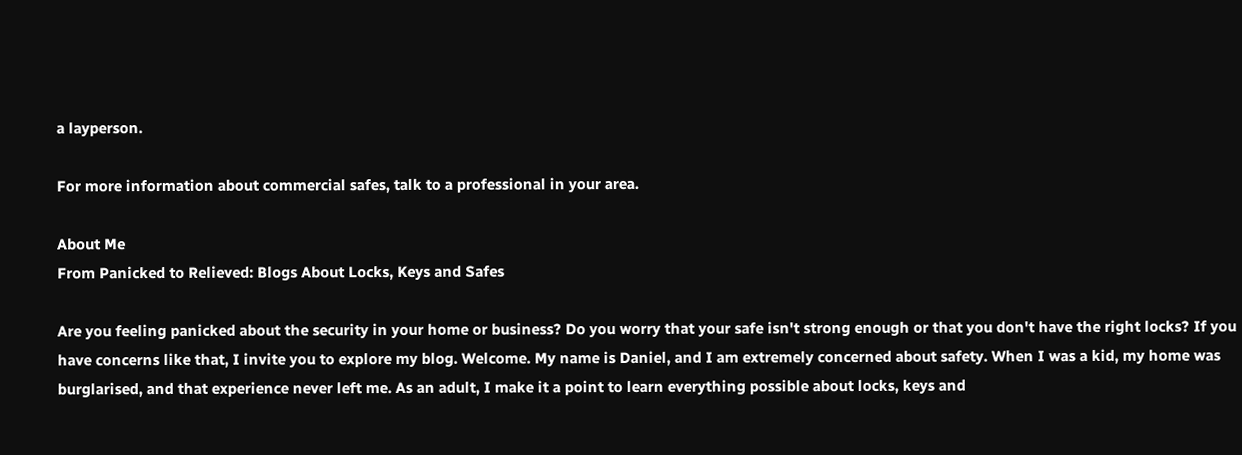a layperson.

For more information about commercial safes, talk to a professional in your area.

About Me
From Panicked to Relieved: Blogs About Locks, Keys and Safes

Are you feeling panicked about the security in your home or business? Do you worry that your safe isn't strong enough or that you don't have the right locks? If you have concerns like that, I invite you to explore my blog. Welcome. My name is Daniel, and I am extremely concerned about safety. When I was a kid, my home was burglarised, and that experience never left me. As an adult, I make it a point to learn everything possible about locks, keys and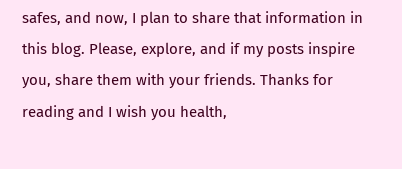safes, and now, I plan to share that information in this blog. Please, explore, and if my posts inspire you, share them with your friends. Thanks for reading and I wish you health,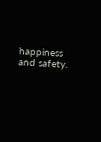happiness and safety.